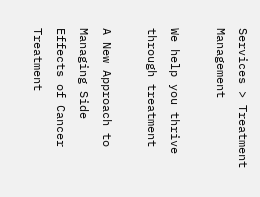Services > Treatment Management

We help you thrive through treatment

A New Approach to Managing Side Effects of Cancer Treatment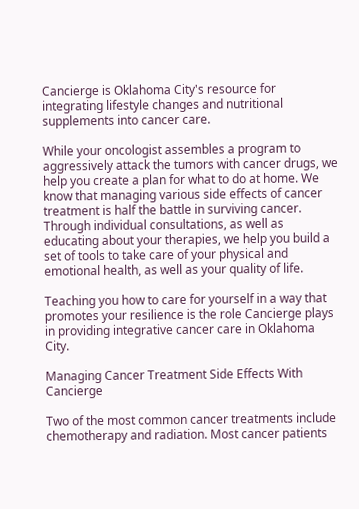Cancierge is Oklahoma City's resource for integrating lifestyle changes and nutritional supplements into cancer care.

While your oncologist assembles a program to aggressively attack the tumors with cancer drugs, we help you create a plan for what to do at home. We know that managing various side effects of cancer treatment is half the battle in surviving cancer. Through individual consultations, as well as educating about your therapies, we help you build a set of tools to take care of your physical and emotional health, as well as your quality of life.

Teaching you how to care for yourself in a way that promotes your resilience is the role Cancierge plays in providing integrative cancer care in Oklahoma City.

Managing Cancer Treatment Side Effects With Cancierge

Two of the most common cancer treatments include chemotherapy and radiation. Most cancer patients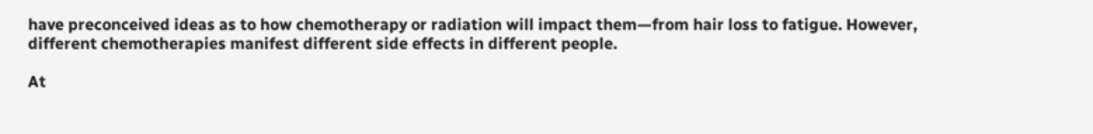have preconceived ideas as to how chemotherapy or radiation will impact them—from hair loss to fatigue. However, different chemotherapies manifest different side effects in different people.

At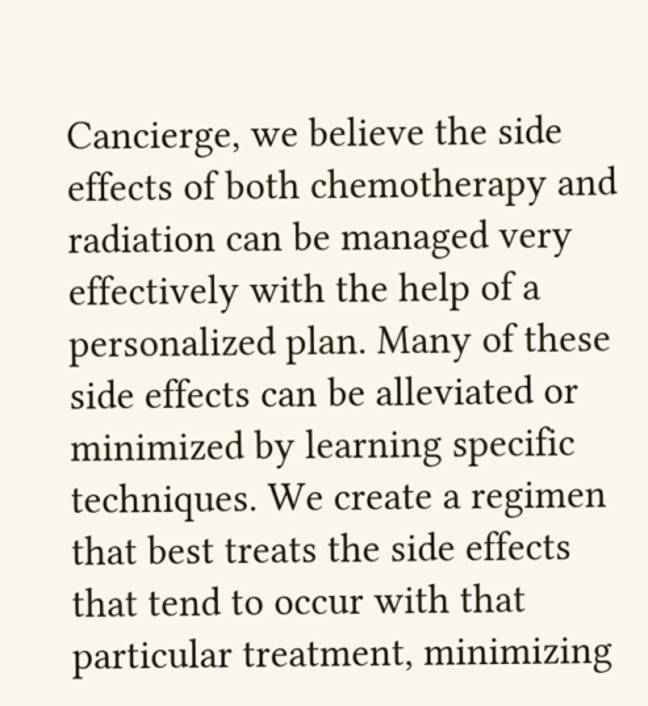Cancierge, we believe the side effects of both chemotherapy and radiation can be managed very effectively with the help of a personalized plan. Many of these side effects can be alleviated or minimized by learning specific techniques. We create a regimen that best treats the side effects that tend to occur with that particular treatment, minimizing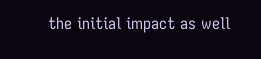the initial impact as well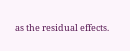as the residual effects.